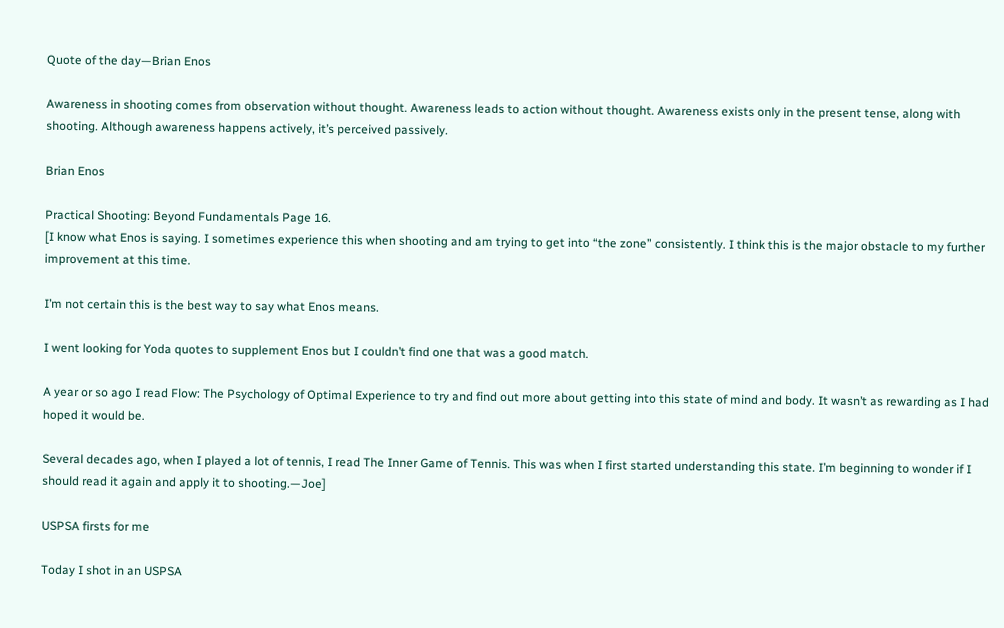Quote of the day—Brian Enos

Awareness in shooting comes from observation without thought. Awareness leads to action without thought. Awareness exists only in the present tense, along with shooting. Although awareness happens actively, it’s perceived passively.

Brian Enos

Practical Shooting: Beyond Fundamentals Page 16.
[I know what Enos is saying. I sometimes experience this when shooting and am trying to get into “the zone” consistently. I think this is the major obstacle to my further improvement at this time.

I’m not certain this is the best way to say what Enos means.

I went looking for Yoda quotes to supplement Enos but I couldn’t find one that was a good match.

A year or so ago I read Flow: The Psychology of Optimal Experience to try and find out more about getting into this state of mind and body. It wasn’t as rewarding as I had hoped it would be.

Several decades ago, when I played a lot of tennis, I read The Inner Game of Tennis. This was when I first started understanding this state. I’m beginning to wonder if I should read it again and apply it to shooting.—Joe]

USPSA firsts for me

Today I shot in an USPSA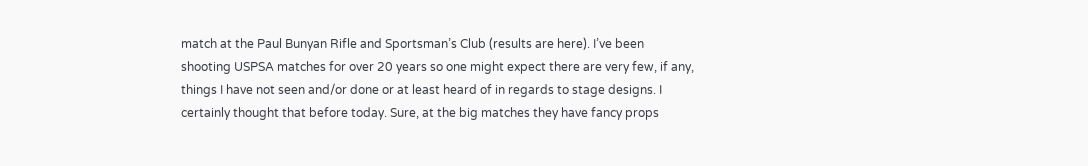match at the Paul Bunyan Rifle and Sportsman’s Club (results are here). I’ve been shooting USPSA matches for over 20 years so one might expect there are very few, if any, things I have not seen and/or done or at least heard of in regards to stage designs. I certainly thought that before today. Sure, at the big matches they have fancy props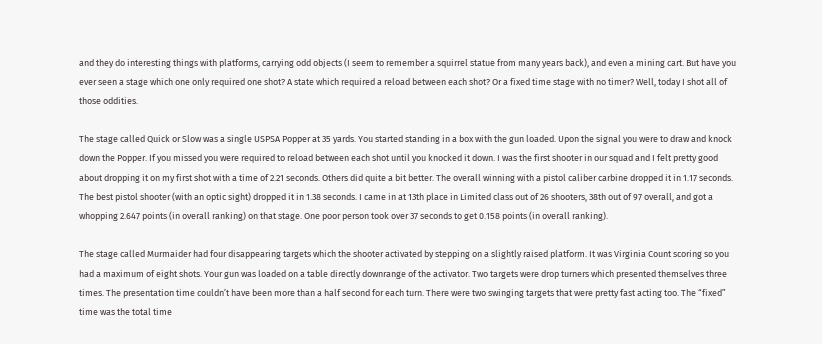and they do interesting things with platforms, carrying odd objects (I seem to remember a squirrel statue from many years back), and even a mining cart. But have you ever seen a stage which one only required one shot? A state which required a reload between each shot? Or a fixed time stage with no timer? Well, today I shot all of those oddities.

The stage called Quick or Slow was a single USPSA Popper at 35 yards. You started standing in a box with the gun loaded. Upon the signal you were to draw and knock down the Popper. If you missed you were required to reload between each shot until you knocked it down. I was the first shooter in our squad and I felt pretty good about dropping it on my first shot with a time of 2.21 seconds. Others did quite a bit better. The overall winning with a pistol caliber carbine dropped it in 1.17 seconds. The best pistol shooter (with an optic sight) dropped it in 1.38 seconds. I came in at 13th place in Limited class out of 26 shooters, 38th out of 97 overall, and got a whopping 2.647 points (in overall ranking) on that stage. One poor person took over 37 seconds to get 0.158 points (in overall ranking).

The stage called Murmaider had four disappearing targets which the shooter activated by stepping on a slightly raised platform. It was Virginia Count scoring so you had a maximum of eight shots. Your gun was loaded on a table directly downrange of the activator. Two targets were drop turners which presented themselves three times. The presentation time couldn’t have been more than a half second for each turn. There were two swinging targets that were pretty fast acting too. The “fixed” time was the total time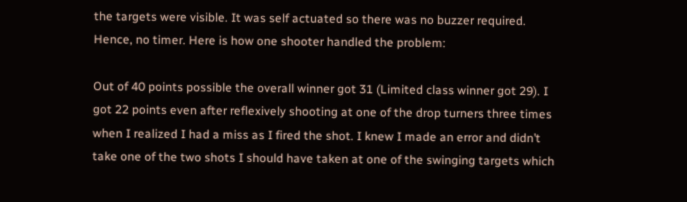the targets were visible. It was self actuated so there was no buzzer required. Hence, no timer. Here is how one shooter handled the problem:

Out of 40 points possible the overall winner got 31 (Limited class winner got 29). I got 22 points even after reflexively shooting at one of the drop turners three times when I realized I had a miss as I fired the shot. I knew I made an error and didn’t take one of the two shots I should have taken at one of the swinging targets which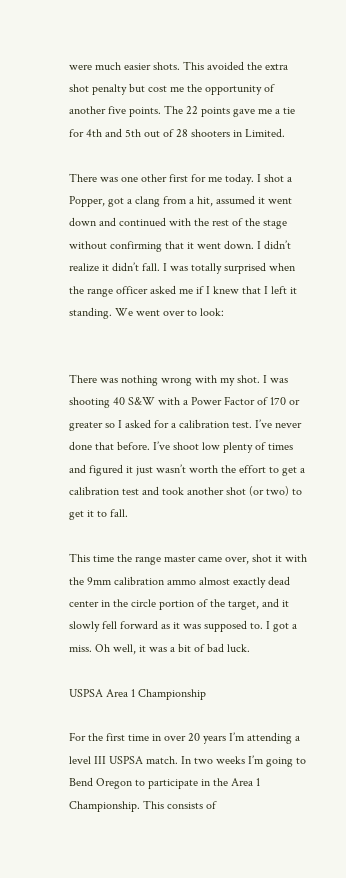were much easier shots. This avoided the extra shot penalty but cost me the opportunity of another five points. The 22 points gave me a tie for 4th and 5th out of 28 shooters in Limited.

There was one other first for me today. I shot a Popper, got a clang from a hit, assumed it went down and continued with the rest of the stage without confirming that it went down. I didn’t realize it didn’t fall. I was totally surprised when the range officer asked me if I knew that I left it standing. We went over to look:


There was nothing wrong with my shot. I was shooting 40 S&W with a Power Factor of 170 or greater so I asked for a calibration test. I’ve never done that before. I’ve shoot low plenty of times and figured it just wasn’t worth the effort to get a calibration test and took another shot (or two) to get it to fall.

This time the range master came over, shot it with the 9mm calibration ammo almost exactly dead center in the circle portion of the target, and it slowly fell forward as it was supposed to. I got a miss. Oh well, it was a bit of bad luck.

USPSA Area 1 Championship

For the first time in over 20 years I’m attending a level III USPSA match. In two weeks I’m going to Bend Oregon to participate in the Area 1 Championship. This consists of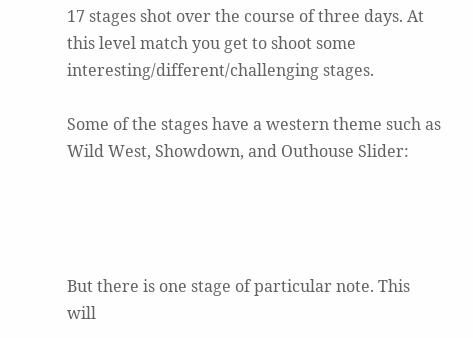17 stages shot over the course of three days. At this level match you get to shoot some interesting/different/challenging stages.

Some of the stages have a western theme such as Wild West, Showdown, and Outhouse Slider:




But there is one stage of particular note. This will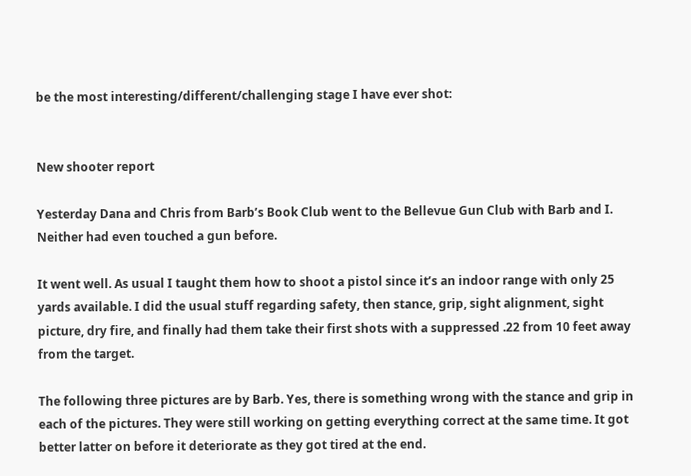be the most interesting/different/challenging stage I have ever shot:


New shooter report

Yesterday Dana and Chris from Barb’s Book Club went to the Bellevue Gun Club with Barb and I. Neither had even touched a gun before.

It went well. As usual I taught them how to shoot a pistol since it’s an indoor range with only 25 yards available. I did the usual stuff regarding safety, then stance, grip, sight alignment, sight picture, dry fire, and finally had them take their first shots with a suppressed .22 from 10 feet away from the target.

The following three pictures are by Barb. Yes, there is something wrong with the stance and grip in each of the pictures. They were still working on getting everything correct at the same time. It got better latter on before it deteriorate as they got tired at the end.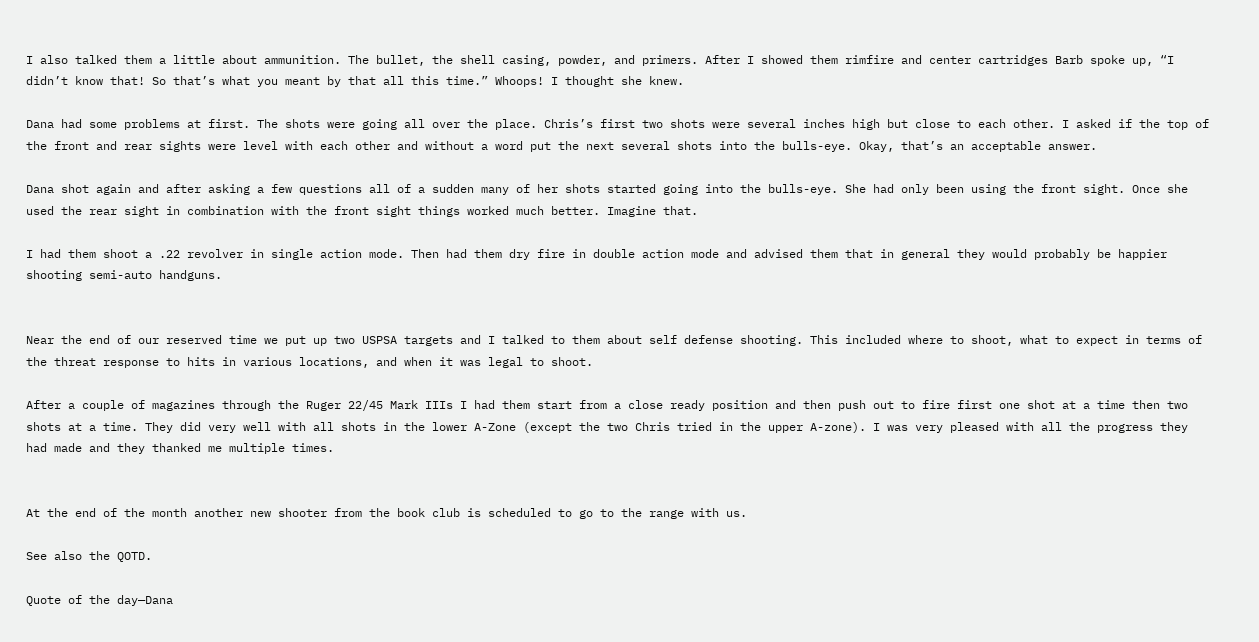I also talked them a little about ammunition. The bullet, the shell casing, powder, and primers. After I showed them rimfire and center cartridges Barb spoke up, “I didn’t know that! So that’s what you meant by that all this time.” Whoops! I thought she knew.

Dana had some problems at first. The shots were going all over the place. Chris’s first two shots were several inches high but close to each other. I asked if the top of the front and rear sights were level with each other and without a word put the next several shots into the bulls-eye. Okay, that’s an acceptable answer.

Dana shot again and after asking a few questions all of a sudden many of her shots started going into the bulls-eye. She had only been using the front sight. Once she used the rear sight in combination with the front sight things worked much better. Imagine that.

I had them shoot a .22 revolver in single action mode. Then had them dry fire in double action mode and advised them that in general they would probably be happier shooting semi-auto handguns.


Near the end of our reserved time we put up two USPSA targets and I talked to them about self defense shooting. This included where to shoot, what to expect in terms of the threat response to hits in various locations, and when it was legal to shoot.

After a couple of magazines through the Ruger 22/45 Mark IIIs I had them start from a close ready position and then push out to fire first one shot at a time then two shots at a time. They did very well with all shots in the lower A-Zone (except the two Chris tried in the upper A-zone). I was very pleased with all the progress they had made and they thanked me multiple times.


At the end of the month another new shooter from the book club is scheduled to go to the range with us.

See also the QOTD.

Quote of the day—Dana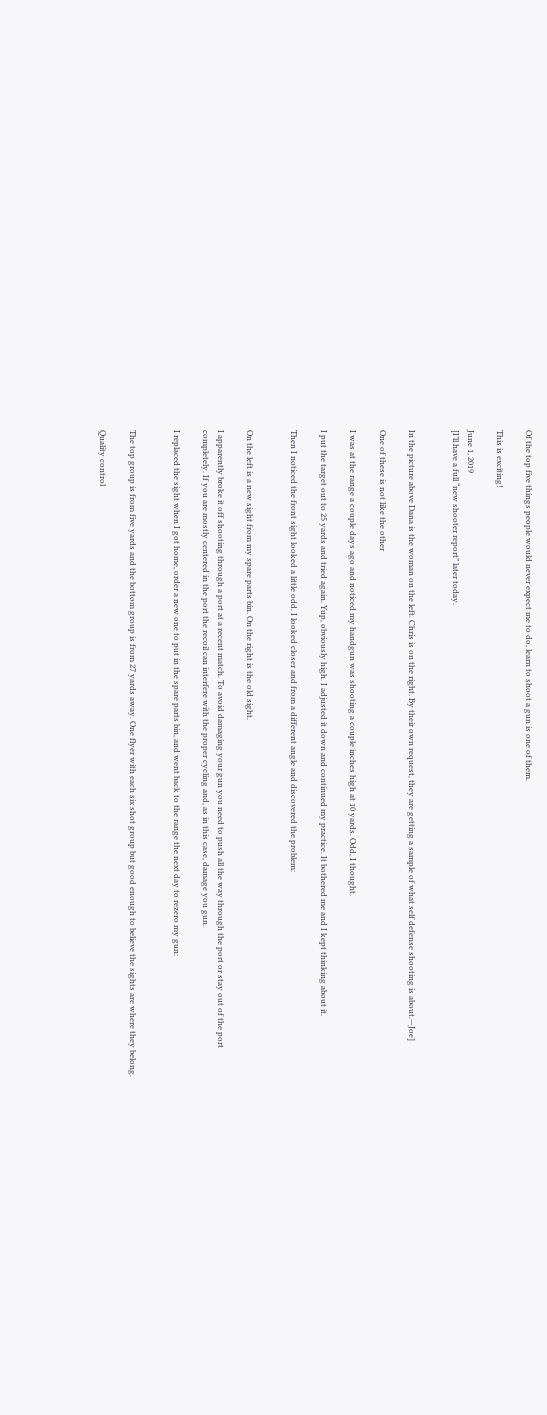Of the top five things people would never expect me to do, learn to shoot a gun is one of them.

This is exciting!

June 1, 2019
[I’ll have a full “new shooter report” later today.


In the picture above Dana is the woman on the left. Chris is on the right. By their own request, they are getting a sample of what self defense shooting is about.—Joe]

One of these is not like the other

I was at the range a couple days ago and noticed my handgun was shooting a couple inches high at 10 yards. Odd, I thought.

I put the target out to 25 yards and tried again. Yup, obviously high. I adjusted it down and continued my practice. It bothered me and I kept thinking about it.

Then I noticed the front sight looked a little odd. I looked closer and from a different angle and discovered the problem:


On the left is a new sight from my spare parts bin. On the right is the old sight.

I apparently broke it off shooting through a port at a recent match. To avoid damaging your gun you need to push all the way through the port or stay out of the port completely. If you are mostly centered in the port the recoil can interfere with the proper cycling and, as in this case, damage you gun.

I replaced the sight when I got home, order a new one to put in the spare parts bin, and went back to the range the next day to rezero my gun:


The top group is from five yards and the bottom group is from 27 yards away. One flyer with each six shot group but good enough to believe the sights are where they belong.

Quality control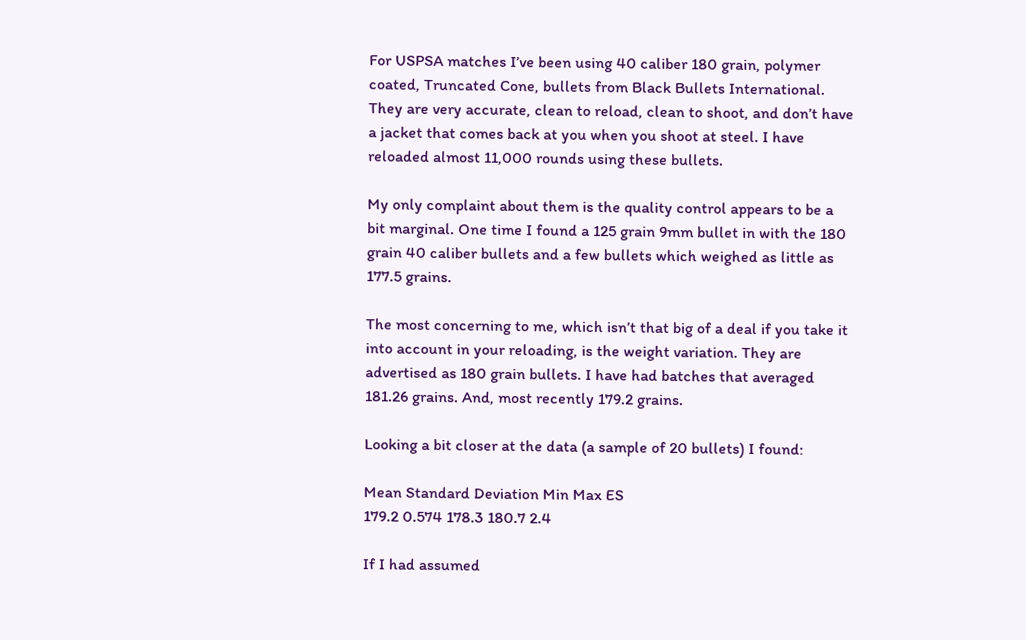For USPSA matches I’ve been using 40 caliber 180 grain, polymer coated, Truncated Cone, bullets from Black Bullets International. They are very accurate, clean to reload, clean to shoot, and don’t have a jacket that comes back at you when you shoot at steel. I have reloaded almost 11,000 rounds using these bullets.

My only complaint about them is the quality control appears to be a bit marginal. One time I found a 125 grain 9mm bullet in with the 180 grain 40 caliber bullets and a few bullets which weighed as little as 177.5 grains.

The most concerning to me, which isn’t that big of a deal if you take it into account in your reloading, is the weight variation. They are advertised as 180 grain bullets. I have had batches that averaged 181.26 grains. And, most recently 179.2 grains.

Looking a bit closer at the data (a sample of 20 bullets) I found:

Mean Standard Deviation Min Max ES
179.2 0.574 178.3 180.7 2.4

If I had assumed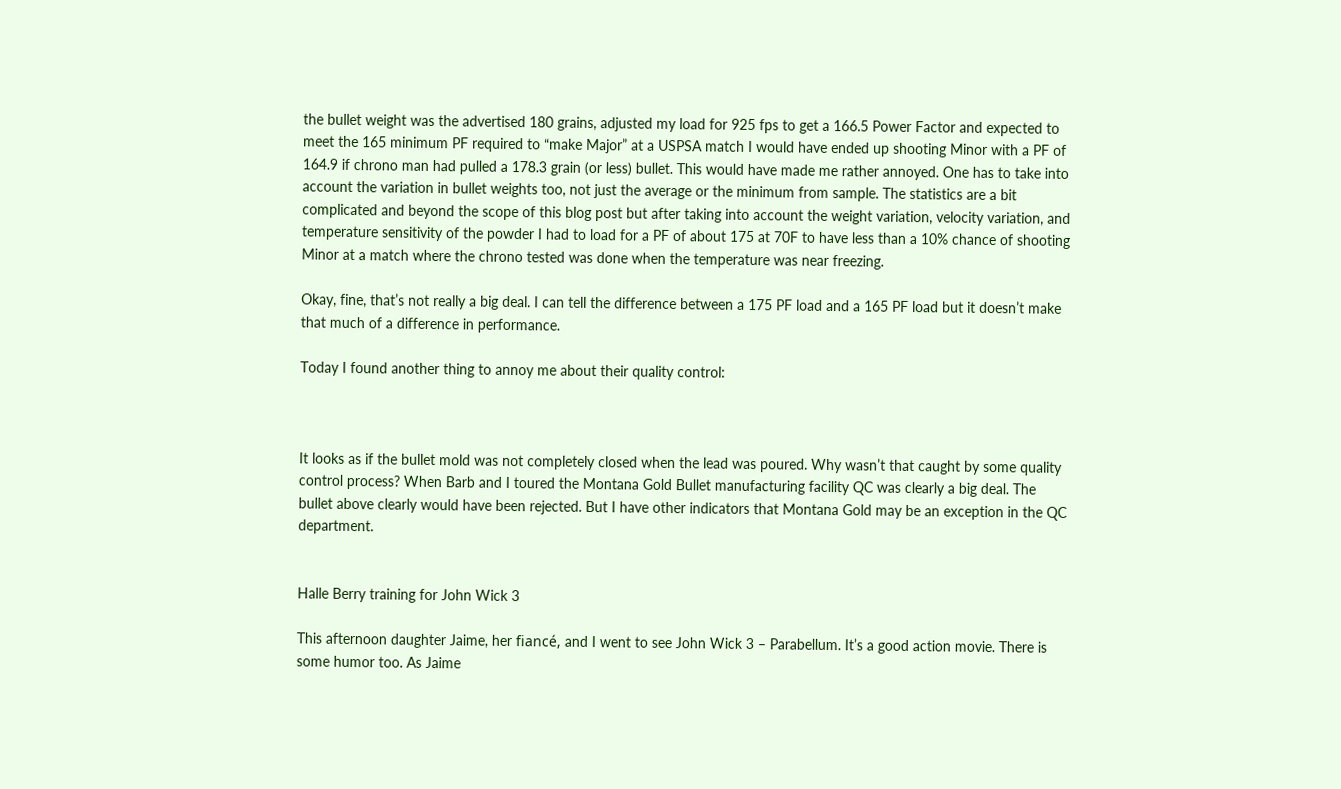the bullet weight was the advertised 180 grains, adjusted my load for 925 fps to get a 166.5 Power Factor and expected to meet the 165 minimum PF required to “make Major” at a USPSA match I would have ended up shooting Minor with a PF of 164.9 if chrono man had pulled a 178.3 grain (or less) bullet. This would have made me rather annoyed. One has to take into account the variation in bullet weights too, not just the average or the minimum from sample. The statistics are a bit complicated and beyond the scope of this blog post but after taking into account the weight variation, velocity variation, and temperature sensitivity of the powder I had to load for a PF of about 175 at 70F to have less than a 10% chance of shooting Minor at a match where the chrono tested was done when the temperature was near freezing.

Okay, fine, that’s not really a big deal. I can tell the difference between a 175 PF load and a 165 PF load but it doesn’t make that much of a difference in performance.

Today I found another thing to annoy me about their quality control:



It looks as if the bullet mold was not completely closed when the lead was poured. Why wasn’t that caught by some quality control process? When Barb and I toured the Montana Gold Bullet manufacturing facility QC was clearly a big deal. The bullet above clearly would have been rejected. But I have other indicators that Montana Gold may be an exception in the QC department.


Halle Berry training for John Wick 3

This afternoon daughter Jaime, her fiancé, and I went to see John Wick 3 – Parabellum. It’s a good action movie. There is some humor too. As Jaime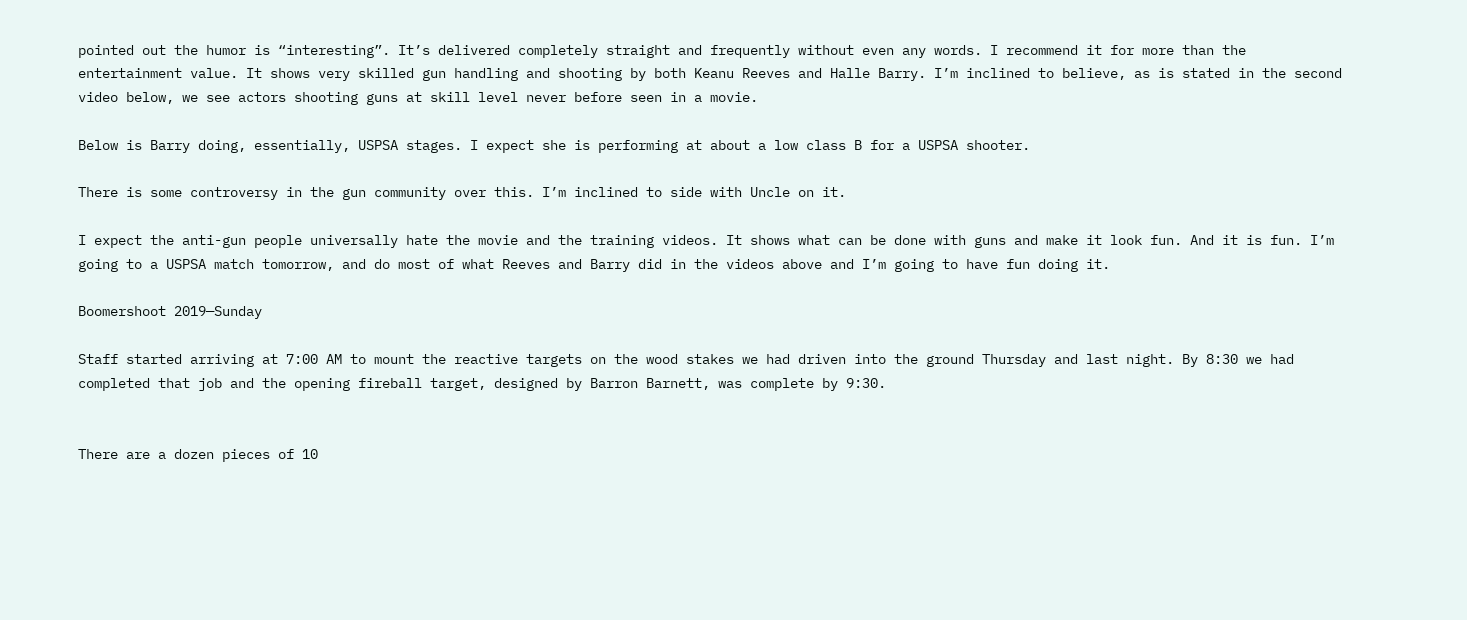pointed out the humor is “interesting”. It’s delivered completely straight and frequently without even any words. I recommend it for more than the entertainment value. It shows very skilled gun handling and shooting by both Keanu Reeves and Halle Barry. I’m inclined to believe, as is stated in the second video below, we see actors shooting guns at skill level never before seen in a movie.

Below is Barry doing, essentially, USPSA stages. I expect she is performing at about a low class B for a USPSA shooter.

There is some controversy in the gun community over this. I’m inclined to side with Uncle on it.

I expect the anti-gun people universally hate the movie and the training videos. It shows what can be done with guns and make it look fun. And it is fun. I’m going to a USPSA match tomorrow, and do most of what Reeves and Barry did in the videos above and I’m going to have fun doing it.

Boomershoot 2019—Sunday

Staff started arriving at 7:00 AM to mount the reactive targets on the wood stakes we had driven into the ground Thursday and last night. By 8:30 we had completed that job and the opening fireball target, designed by Barron Barnett, was complete by 9:30.


There are a dozen pieces of 10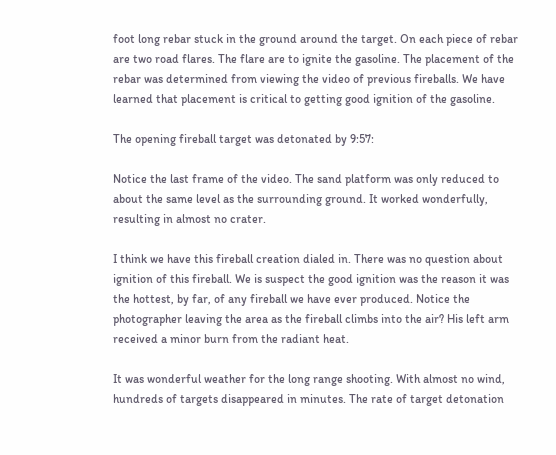foot long rebar stuck in the ground around the target. On each piece of rebar are two road flares. The flare are to ignite the gasoline. The placement of the rebar was determined from viewing the video of previous fireballs. We have learned that placement is critical to getting good ignition of the gasoline.

The opening fireball target was detonated by 9:57:

Notice the last frame of the video. The sand platform was only reduced to about the same level as the surrounding ground. It worked wonderfully, resulting in almost no crater.

I think we have this fireball creation dialed in. There was no question about ignition of this fireball. We is suspect the good ignition was the reason it was the hottest, by far, of any fireball we have ever produced. Notice the photographer leaving the area as the fireball climbs into the air? His left arm received a minor burn from the radiant heat.

It was wonderful weather for the long range shooting. With almost no wind, hundreds of targets disappeared in minutes. The rate of target detonation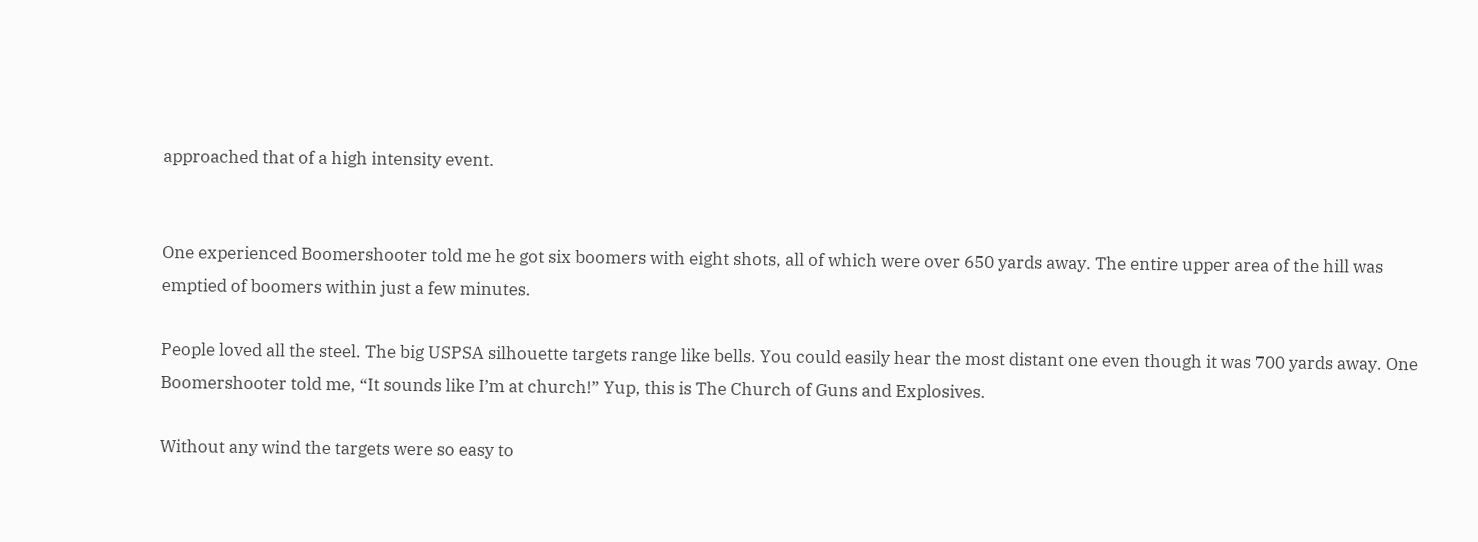approached that of a high intensity event.


One experienced Boomershooter told me he got six boomers with eight shots, all of which were over 650 yards away. The entire upper area of the hill was emptied of boomers within just a few minutes.

People loved all the steel. The big USPSA silhouette targets range like bells. You could easily hear the most distant one even though it was 700 yards away. One Boomershooter told me, “It sounds like I’m at church!” Yup, this is The Church of Guns and Explosives.

Without any wind the targets were so easy to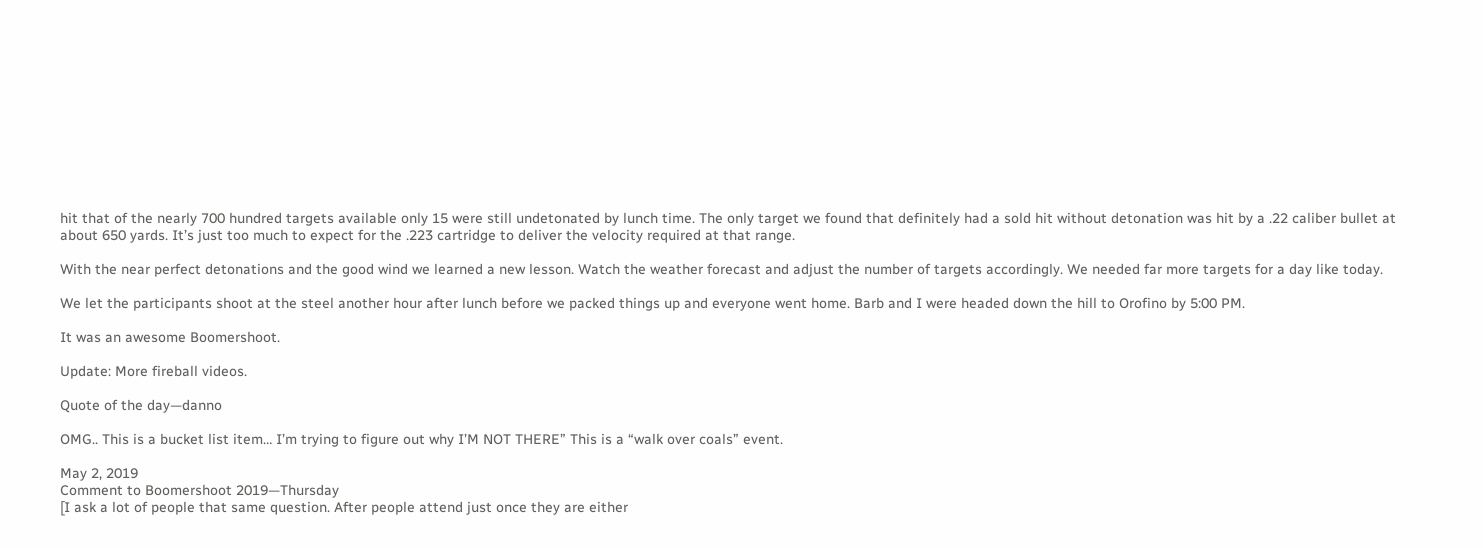hit that of the nearly 700 hundred targets available only 15 were still undetonated by lunch time. The only target we found that definitely had a sold hit without detonation was hit by a .22 caliber bullet at about 650 yards. It’s just too much to expect for the .223 cartridge to deliver the velocity required at that range.

With the near perfect detonations and the good wind we learned a new lesson. Watch the weather forecast and adjust the number of targets accordingly. We needed far more targets for a day like today.

We let the participants shoot at the steel another hour after lunch before we packed things up and everyone went home. Barb and I were headed down the hill to Orofino by 5:00 PM.

It was an awesome Boomershoot.

Update: More fireball videos.

Quote of the day—danno

OMG.. This is a bucket list item… I’m trying to figure out why I’M NOT THERE” This is a “walk over coals” event.

May 2, 2019
Comment to Boomershoot 2019—Thursday
[I ask a lot of people that same question. After people attend just once they are either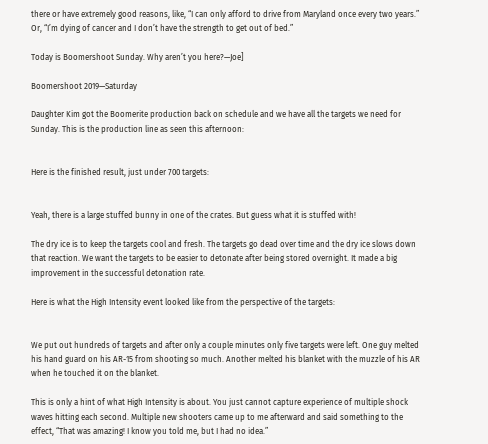there or have extremely good reasons, like, “I can only afford to drive from Maryland once every two years.” Or, “I’m dying of cancer and I don’t have the strength to get out of bed.”

Today is Boomershoot Sunday. Why aren’t you here?—Joe]

Boomershoot 2019—Saturday

Daughter Kim got the Boomerite production back on schedule and we have all the targets we need for Sunday. This is the production line as seen this afternoon:


Here is the finished result, just under 700 targets:


Yeah, there is a large stuffed bunny in one of the crates. But guess what it is stuffed with!

The dry ice is to keep the targets cool and fresh. The targets go dead over time and the dry ice slows down that reaction. We want the targets to be easier to detonate after being stored overnight. It made a big improvement in the successful detonation rate.

Here is what the High Intensity event looked like from the perspective of the targets:


We put out hundreds of targets and after only a couple minutes only five targets were left. One guy melted his hand guard on his AR-15 from shooting so much. Another melted his blanket with the muzzle of his AR when he touched it on the blanket.

This is only a hint of what High Intensity is about. You just cannot capture experience of multiple shock waves hitting each second. Multiple new shooters came up to me afterward and said something to the effect, “That was amazing! I know you told me, but I had no idea.”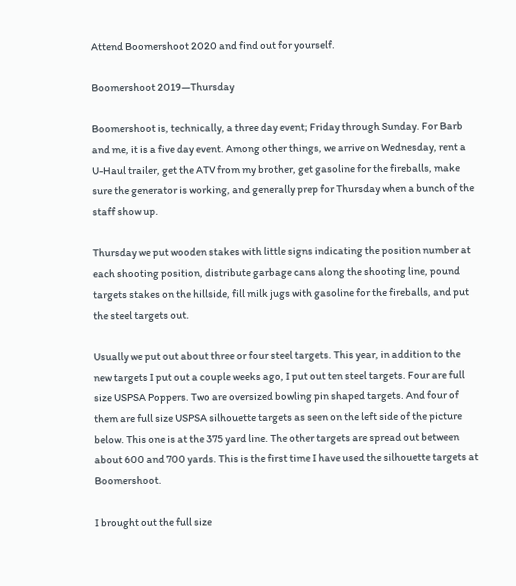Attend Boomershoot 2020 and find out for yourself.

Boomershoot 2019—Thursday

Boomershoot is, technically, a three day event; Friday through Sunday. For Barb and me, it is a five day event. Among other things, we arrive on Wednesday, rent a U-Haul trailer, get the ATV from my brother, get gasoline for the fireballs, make sure the generator is working, and generally prep for Thursday when a bunch of the staff show up.

Thursday we put wooden stakes with little signs indicating the position number at each shooting position, distribute garbage cans along the shooting line, pound targets stakes on the hillside, fill milk jugs with gasoline for the fireballs, and put the steel targets out.

Usually we put out about three or four steel targets. This year, in addition to the new targets I put out a couple weeks ago, I put out ten steel targets. Four are full size USPSA Poppers. Two are oversized bowling pin shaped targets. And four of them are full size USPSA silhouette targets as seen on the left side of the picture below. This one is at the 375 yard line. The other targets are spread out between about 600 and 700 yards. This is the first time I have used the silhouette targets at Boomershoot.

I brought out the full size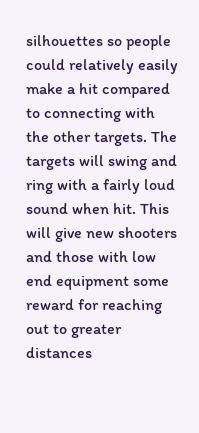silhouettes so people could relatively easily make a hit compared to connecting with the other targets. The targets will swing and ring with a fairly loud sound when hit. This will give new shooters and those with low end equipment some reward for reaching out to greater distances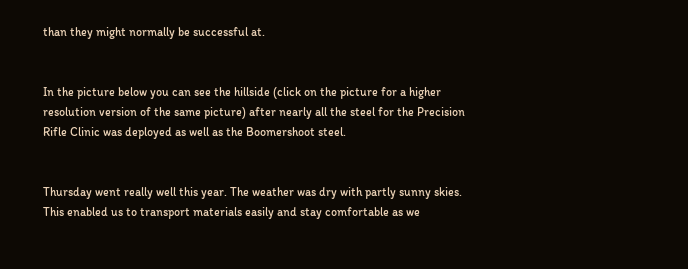than they might normally be successful at.


In the picture below you can see the hillside (click on the picture for a higher resolution version of the same picture) after nearly all the steel for the Precision Rifle Clinic was deployed as well as the Boomershoot steel.


Thursday went really well this year. The weather was dry with partly sunny skies. This enabled us to transport materials easily and stay comfortable as we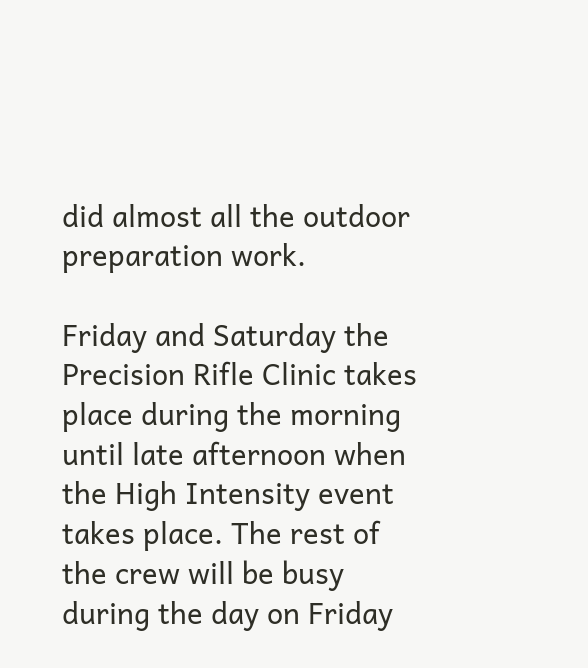did almost all the outdoor preparation work.

Friday and Saturday the Precision Rifle Clinic takes place during the morning until late afternoon when the High Intensity event takes place. The rest of the crew will be busy during the day on Friday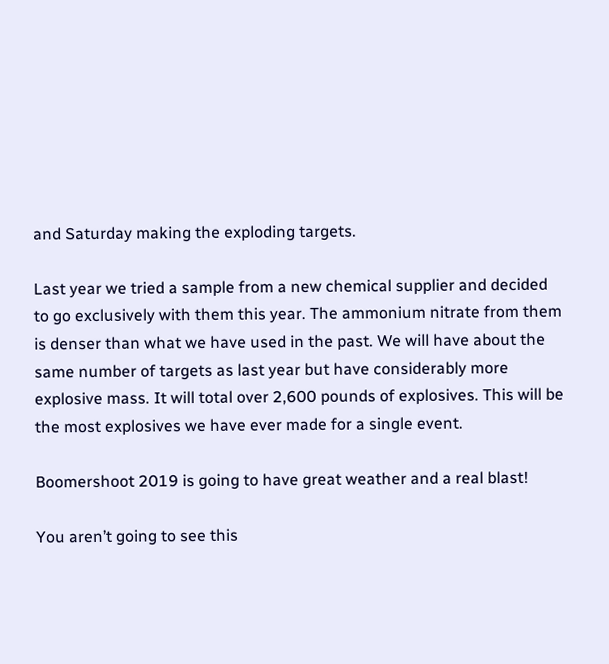and Saturday making the exploding targets.

Last year we tried a sample from a new chemical supplier and decided to go exclusively with them this year. The ammonium nitrate from them is denser than what we have used in the past. We will have about the same number of targets as last year but have considerably more explosive mass. It will total over 2,600 pounds of explosives. This will be the most explosives we have ever made for a single event.

Boomershoot 2019 is going to have great weather and a real blast!

You aren’t going to see this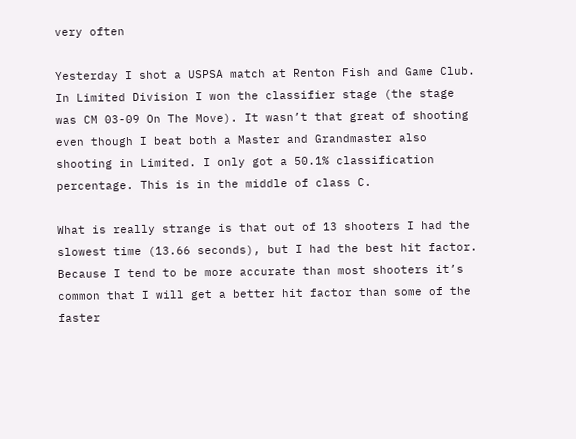very often

Yesterday I shot a USPSA match at Renton Fish and Game Club. In Limited Division I won the classifier stage (the stage was CM 03-09 On The Move). It wasn’t that great of shooting even though I beat both a Master and Grandmaster also shooting in Limited. I only got a 50.1% classification percentage. This is in the middle of class C.

What is really strange is that out of 13 shooters I had the slowest time (13.66 seconds), but I had the best hit factor. Because I tend to be more accurate than most shooters it’s common that I will get a better hit factor than some of the faster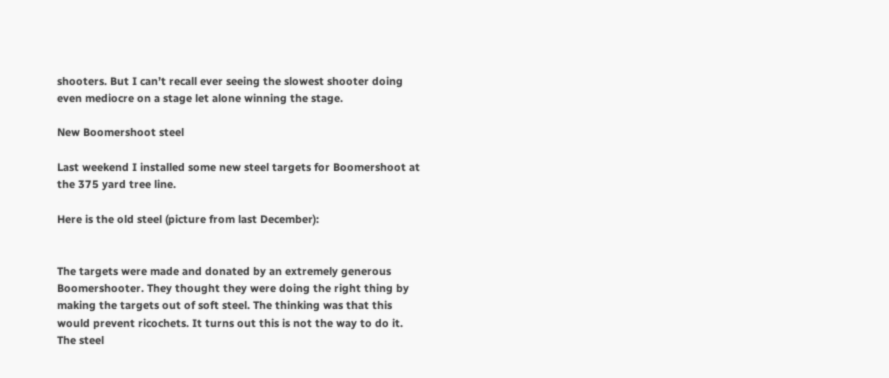shooters. But I can’t recall ever seeing the slowest shooter doing even mediocre on a stage let alone winning the stage.

New Boomershoot steel

Last weekend I installed some new steel targets for Boomershoot at the 375 yard tree line.

Here is the old steel (picture from last December):


The targets were made and donated by an extremely generous Boomershooter. They thought they were doing the right thing by making the targets out of soft steel. The thinking was that this would prevent ricochets. It turns out this is not the way to do it. The steel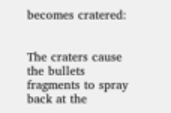becomes cratered:


The craters cause the bullets fragments to spray back at the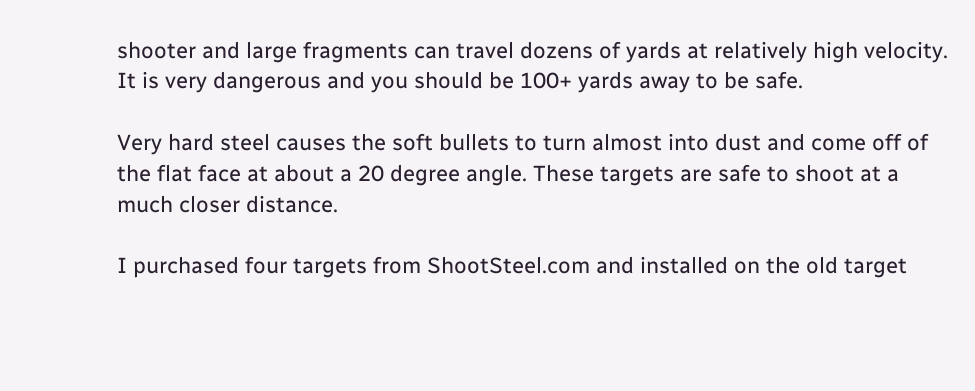shooter and large fragments can travel dozens of yards at relatively high velocity. It is very dangerous and you should be 100+ yards away to be safe.

Very hard steel causes the soft bullets to turn almost into dust and come off of the flat face at about a 20 degree angle. These targets are safe to shoot at a much closer distance.

I purchased four targets from ShootSteel.com and installed on the old target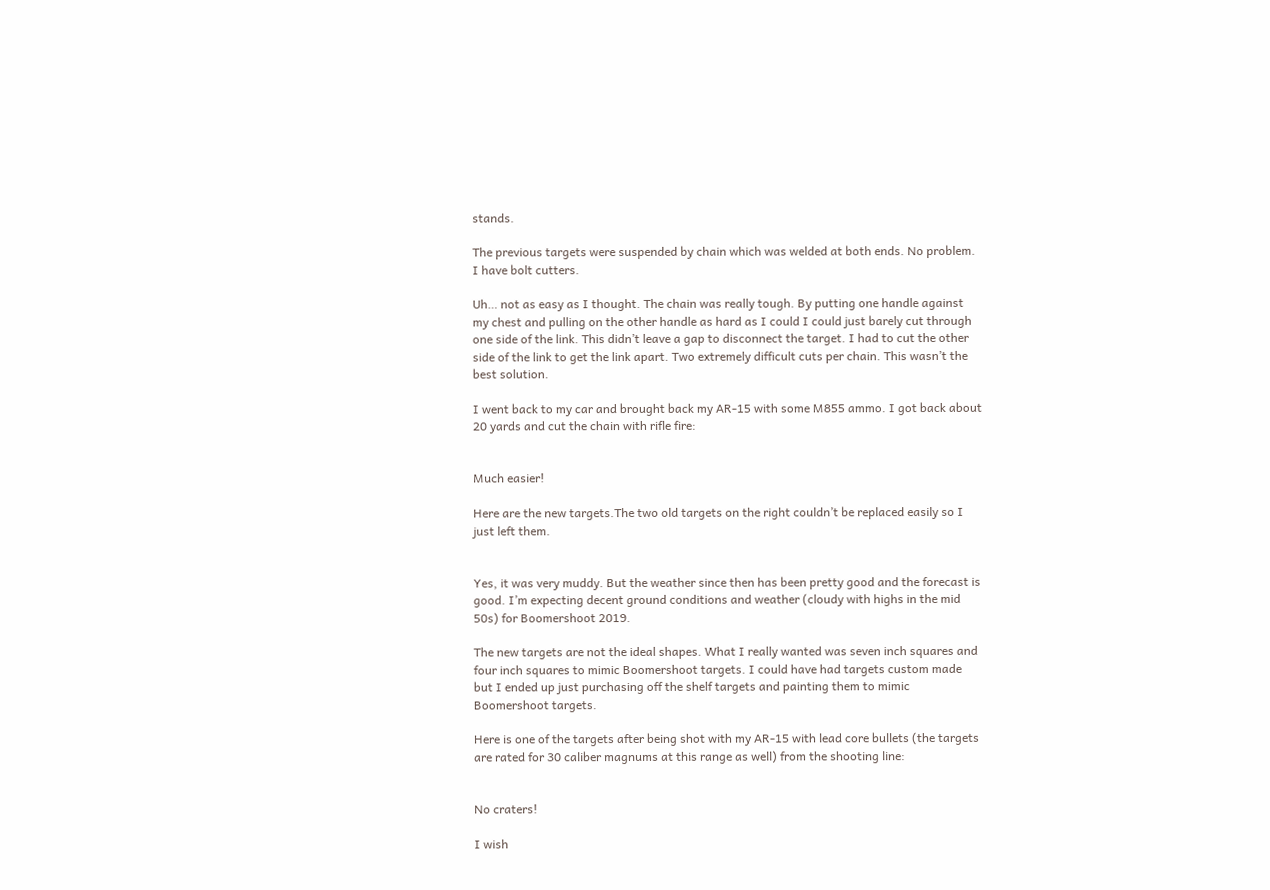stands.

The previous targets were suspended by chain which was welded at both ends. No problem. I have bolt cutters.

Uh… not as easy as I thought. The chain was really tough. By putting one handle against my chest and pulling on the other handle as hard as I could I could just barely cut through one side of the link. This didn’t leave a gap to disconnect the target. I had to cut the other side of the link to get the link apart. Two extremely difficult cuts per chain. This wasn’t the best solution.

I went back to my car and brought back my AR-15 with some M855 ammo. I got back about 20 yards and cut the chain with rifle fire:


Much easier!

Here are the new targets.The two old targets on the right couldn’t be replaced easily so I just left them.


Yes, it was very muddy. But the weather since then has been pretty good and the forecast is good. I’m expecting decent ground conditions and weather (cloudy with highs in the mid 50s) for Boomershoot 2019.

The new targets are not the ideal shapes. What I really wanted was seven inch squares and four inch squares to mimic Boomershoot targets. I could have had targets custom made but I ended up just purchasing off the shelf targets and painting them to mimic Boomershoot targets.

Here is one of the targets after being shot with my AR-15 with lead core bullets (the targets are rated for 30 caliber magnums at this range as well) from the shooting line:


No craters!

I wish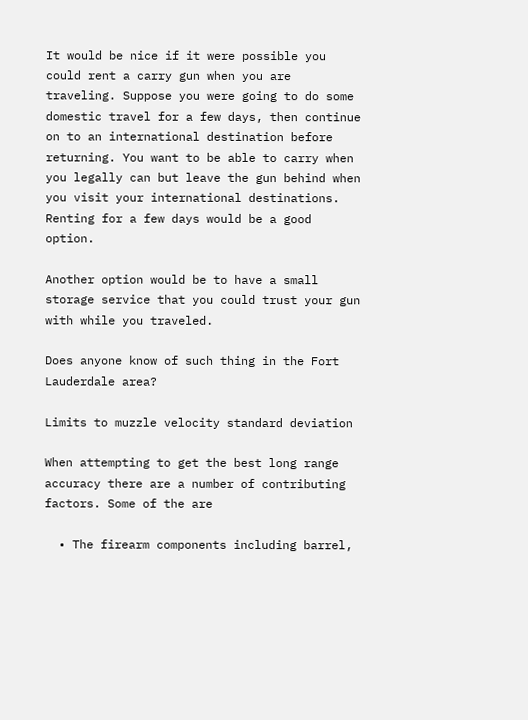It would be nice if it were possible you could rent a carry gun when you are traveling. Suppose you were going to do some domestic travel for a few days, then continue on to an international destination before returning. You want to be able to carry when you legally can but leave the gun behind when you visit your international destinations. Renting for a few days would be a good option.

Another option would be to have a small storage service that you could trust your gun with while you traveled.

Does anyone know of such thing in the Fort Lauderdale area?

Limits to muzzle velocity standard deviation

When attempting to get the best long range accuracy there are a number of contributing factors. Some of the are

  • The firearm components including barrel,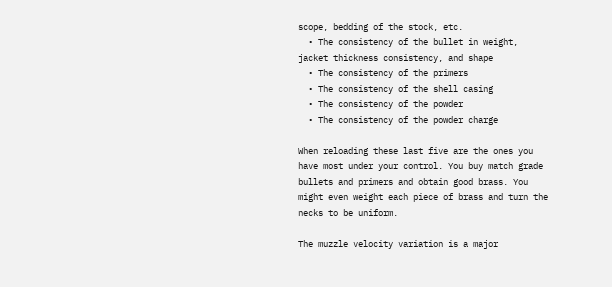scope, bedding of the stock, etc.
  • The consistency of the bullet in weight, jacket thickness consistency, and shape
  • The consistency of the primers
  • The consistency of the shell casing
  • The consistency of the powder
  • The consistency of the powder charge

When reloading these last five are the ones you have most under your control. You buy match grade bullets and primers and obtain good brass. You might even weight each piece of brass and turn the necks to be uniform.

The muzzle velocity variation is a major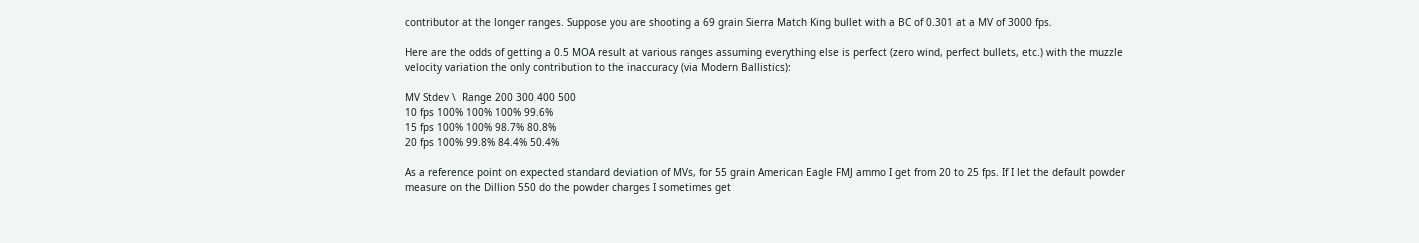contributor at the longer ranges. Suppose you are shooting a 69 grain Sierra Match King bullet with a BC of 0.301 at a MV of 3000 fps.

Here are the odds of getting a 0.5 MOA result at various ranges assuming everything else is perfect (zero wind, perfect bullets, etc.) with the muzzle velocity variation the only contribution to the inaccuracy (via Modern Ballistics):

MV Stdev \  Range 200 300 400 500
10 fps 100% 100% 100% 99.6%
15 fps 100% 100% 98.7% 80.8%
20 fps 100% 99.8% 84.4% 50.4%

As a reference point on expected standard deviation of MVs, for 55 grain American Eagle FMJ ammo I get from 20 to 25 fps. If I let the default powder measure on the Dillion 550 do the powder charges I sometimes get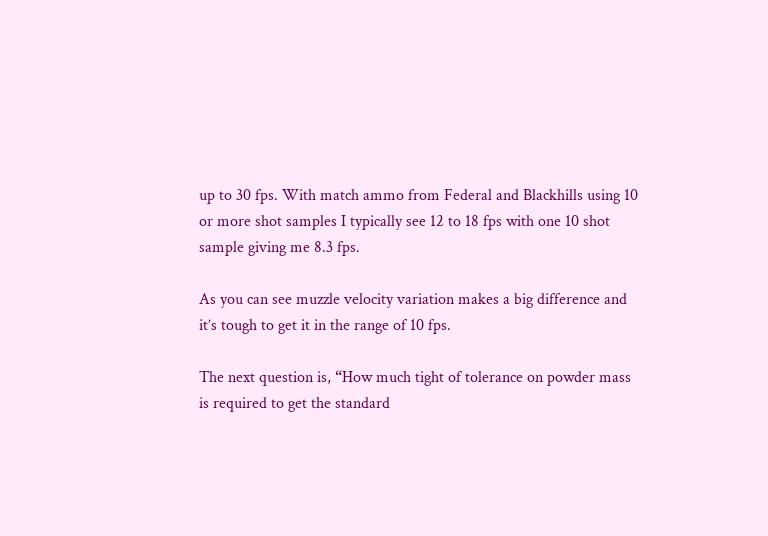up to 30 fps. With match ammo from Federal and Blackhills using 10 or more shot samples I typically see 12 to 18 fps with one 10 shot sample giving me 8.3 fps.

As you can see muzzle velocity variation makes a big difference and it’s tough to get it in the range of 10 fps.

The next question is, “How much tight of tolerance on powder mass is required to get the standard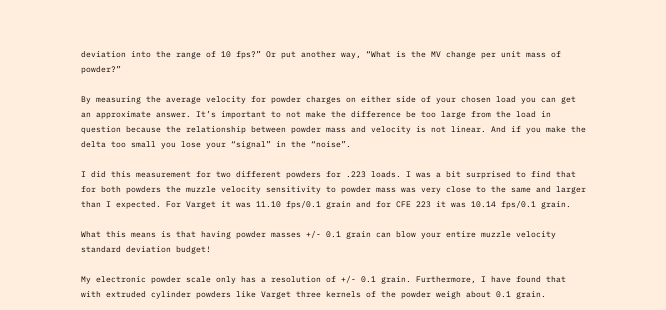deviation into the range of 10 fps?” Or put another way, “What is the MV change per unit mass of powder?”

By measuring the average velocity for powder charges on either side of your chosen load you can get an approximate answer. It’s important to not make the difference be too large from the load in question because the relationship between powder mass and velocity is not linear. And if you make the delta too small you lose your “signal” in the “noise”.

I did this measurement for two different powders for .223 loads. I was a bit surprised to find that for both powders the muzzle velocity sensitivity to powder mass was very close to the same and larger than I expected. For Varget it was 11.10 fps/0.1 grain and for CFE 223 it was 10.14 fps/0.1 grain.

What this means is that having powder masses +/- 0.1 grain can blow your entire muzzle velocity standard deviation budget!

My electronic powder scale only has a resolution of +/- 0.1 grain. Furthermore, I have found that with extruded cylinder powders like Varget three kernels of the powder weigh about 0.1 grain.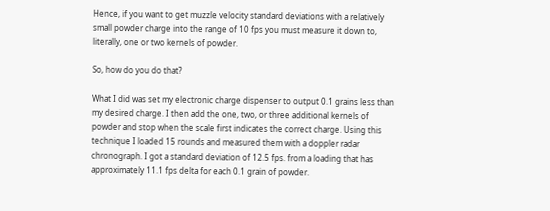Hence, if you want to get muzzle velocity standard deviations with a relatively small powder charge into the range of 10 fps you must measure it down to, literally, one or two kernels of powder.

So, how do you do that?

What I did was set my electronic charge dispenser to output 0.1 grains less than my desired charge. I then add the one, two, or three additional kernels of powder and stop when the scale first indicates the correct charge. Using this technique I loaded 15 rounds and measured them with a doppler radar chronograph. I got a standard deviation of 12.5 fps. from a loading that has approximately 11.1 fps delta for each 0.1 grain of powder.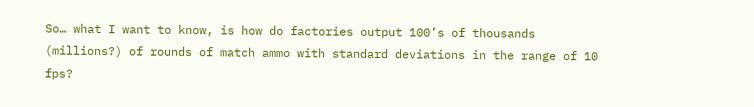So… what I want to know, is how do factories output 100’s of thousands (millions?) of rounds of match ammo with standard deviations in the range of 10 fps?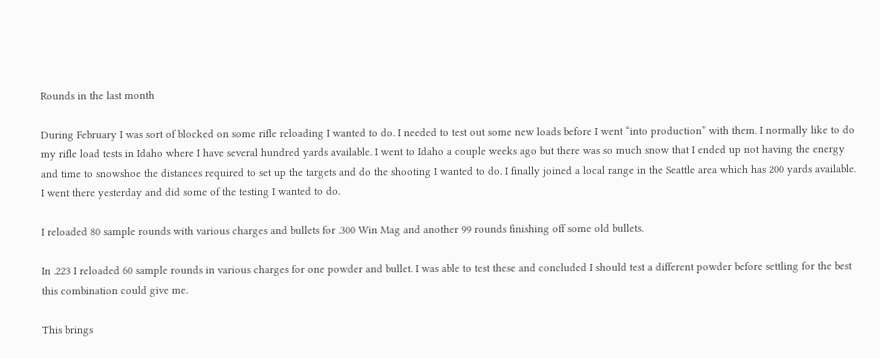Rounds in the last month

During February I was sort of blocked on some rifle reloading I wanted to do. I needed to test out some new loads before I went “into production” with them. I normally like to do my rifle load tests in Idaho where I have several hundred yards available. I went to Idaho a couple weeks ago but there was so much snow that I ended up not having the energy and time to snowshoe the distances required to set up the targets and do the shooting I wanted to do. I finally joined a local range in the Seattle area which has 200 yards available. I went there yesterday and did some of the testing I wanted to do.

I reloaded 80 sample rounds with various charges and bullets for .300 Win Mag and another 99 rounds finishing off some old bullets.

In .223 I reloaded 60 sample rounds in various charges for one powder and bullet. I was able to test these and concluded I should test a different powder before settling for the best this combination could give me.

This brings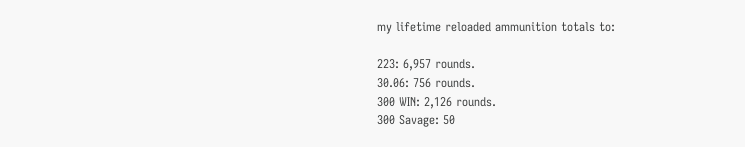my lifetime reloaded ammunition totals to:

223: 6,957 rounds.
30.06: 756 rounds.
300 WIN: 2,126 rounds.
300 Savage: 50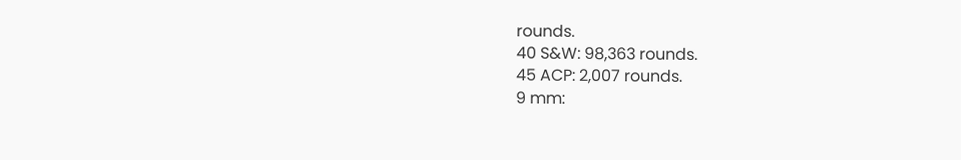rounds.
40 S&W: 98,363 rounds.
45 ACP: 2,007 rounds.
9 mm: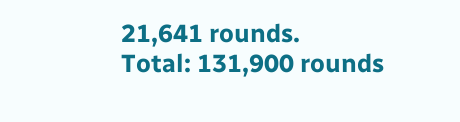21,641 rounds.
Total: 131,900 rounds